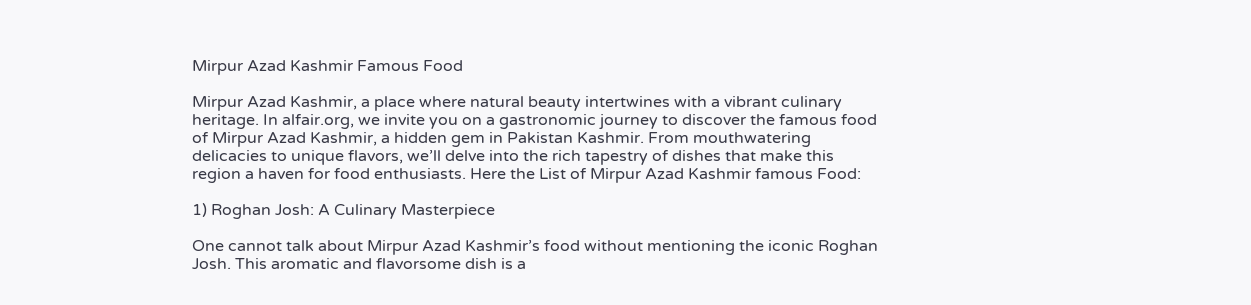Mirpur Azad Kashmir Famous Food

Mirpur Azad Kashmir, a place where natural beauty intertwines with a vibrant culinary heritage. In alfair.org, we invite you on a gastronomic journey to discover the famous food of Mirpur Azad Kashmir, a hidden gem in Pakistan Kashmir. From mouthwatering delicacies to unique flavors, we’ll delve into the rich tapestry of dishes that make this region a haven for food enthusiasts. Here the List of Mirpur Azad Kashmir famous Food:

1) Roghan Josh: A Culinary Masterpiece

One cannot talk about Mirpur Azad Kashmir’s food without mentioning the iconic Roghan Josh. This aromatic and flavorsome dish is a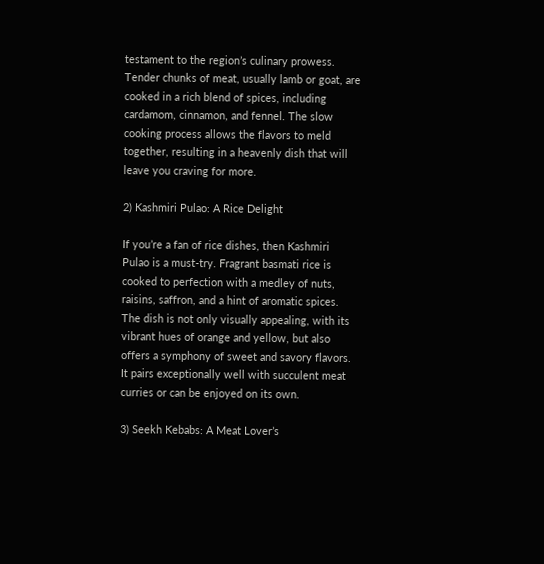testament to the region’s culinary prowess. Tender chunks of meat, usually lamb or goat, are cooked in a rich blend of spices, including cardamom, cinnamon, and fennel. The slow cooking process allows the flavors to meld together, resulting in a heavenly dish that will leave you craving for more.

2) Kashmiri Pulao: A Rice Delight

If you’re a fan of rice dishes, then Kashmiri Pulao is a must-try. Fragrant basmati rice is cooked to perfection with a medley of nuts, raisins, saffron, and a hint of aromatic spices. The dish is not only visually appealing, with its vibrant hues of orange and yellow, but also offers a symphony of sweet and savory flavors. It pairs exceptionally well with succulent meat curries or can be enjoyed on its own.

3) Seekh Kebabs: A Meat Lover’s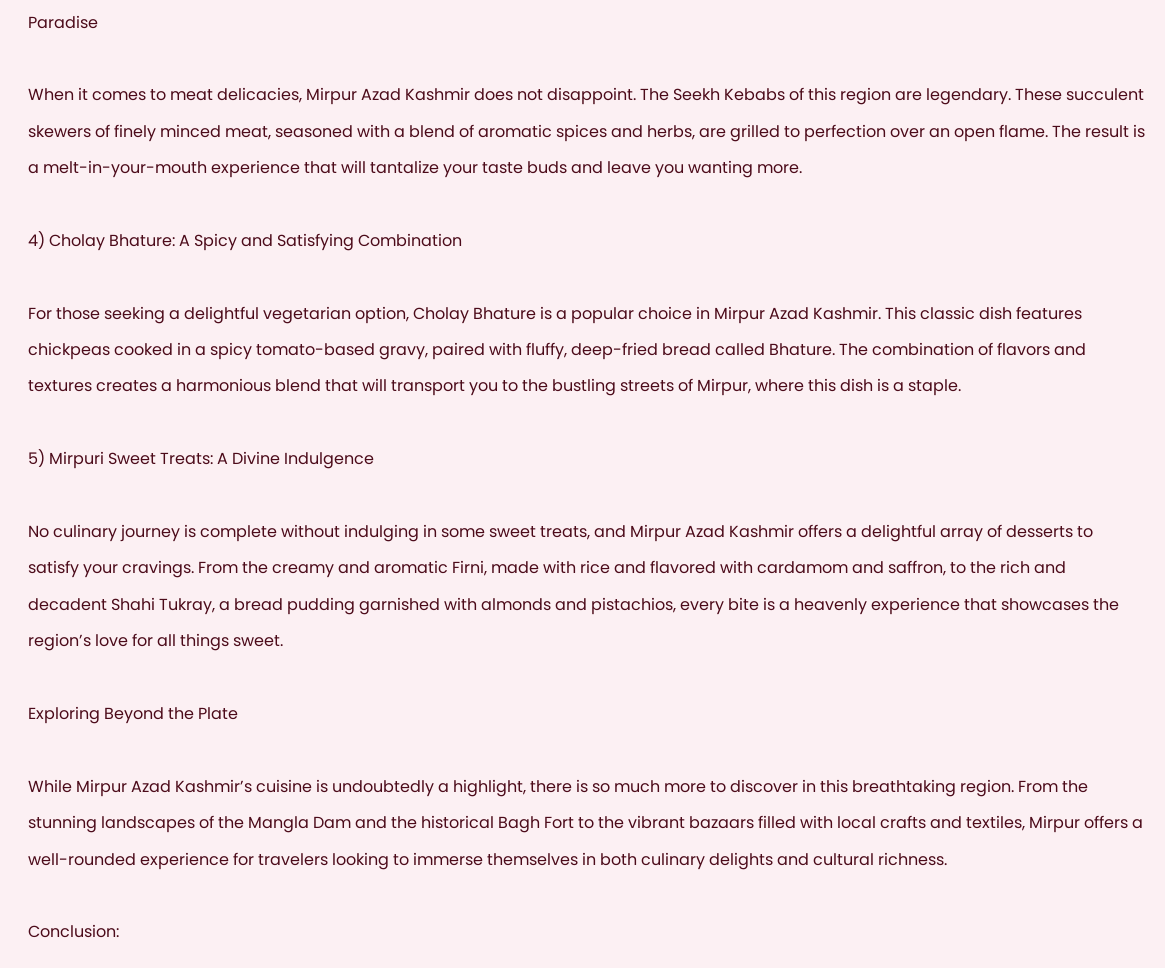Paradise

When it comes to meat delicacies, Mirpur Azad Kashmir does not disappoint. The Seekh Kebabs of this region are legendary. These succulent skewers of finely minced meat, seasoned with a blend of aromatic spices and herbs, are grilled to perfection over an open flame. The result is a melt-in-your-mouth experience that will tantalize your taste buds and leave you wanting more.

4) Cholay Bhature: A Spicy and Satisfying Combination

For those seeking a delightful vegetarian option, Cholay Bhature is a popular choice in Mirpur Azad Kashmir. This classic dish features chickpeas cooked in a spicy tomato-based gravy, paired with fluffy, deep-fried bread called Bhature. The combination of flavors and textures creates a harmonious blend that will transport you to the bustling streets of Mirpur, where this dish is a staple.

5) Mirpuri Sweet Treats: A Divine Indulgence

No culinary journey is complete without indulging in some sweet treats, and Mirpur Azad Kashmir offers a delightful array of desserts to satisfy your cravings. From the creamy and aromatic Firni, made with rice and flavored with cardamom and saffron, to the rich and decadent Shahi Tukray, a bread pudding garnished with almonds and pistachios, every bite is a heavenly experience that showcases the region’s love for all things sweet.

Exploring Beyond the Plate

While Mirpur Azad Kashmir’s cuisine is undoubtedly a highlight, there is so much more to discover in this breathtaking region. From the stunning landscapes of the Mangla Dam and the historical Bagh Fort to the vibrant bazaars filled with local crafts and textiles, Mirpur offers a well-rounded experience for travelers looking to immerse themselves in both culinary delights and cultural richness.

Conclusion: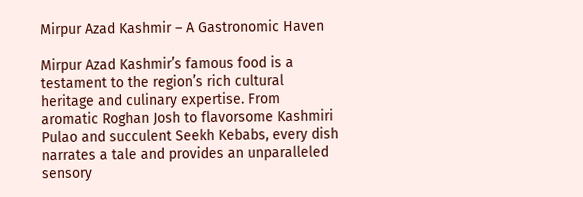Mirpur Azad Kashmir – A Gastronomic Haven

Mirpur Azad Kashmir’s famous food is a testament to the region’s rich cultural heritage and culinary expertise. From aromatic Roghan Josh to flavorsome Kashmiri Pulao and succulent Seekh Kebabs, every dish narrates a tale and provides an unparalleled sensory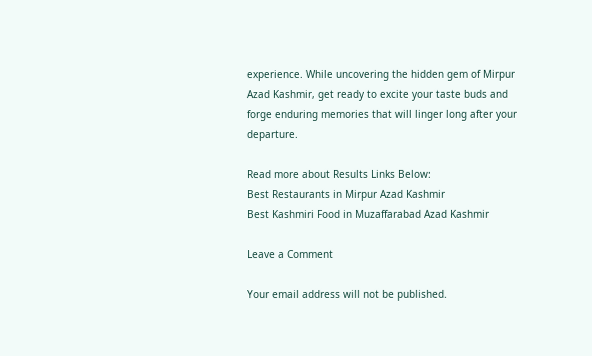experience. While uncovering the hidden gem of Mirpur Azad Kashmir, get ready to excite your taste buds and forge enduring memories that will linger long after your departure.

Read more about Results Links Below:
Best Restaurants in Mirpur Azad Kashmir
Best Kashmiri Food in Muzaffarabad Azad Kashmir

Leave a Comment

Your email address will not be published.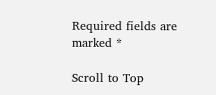Required fields are marked *

Scroll to Top